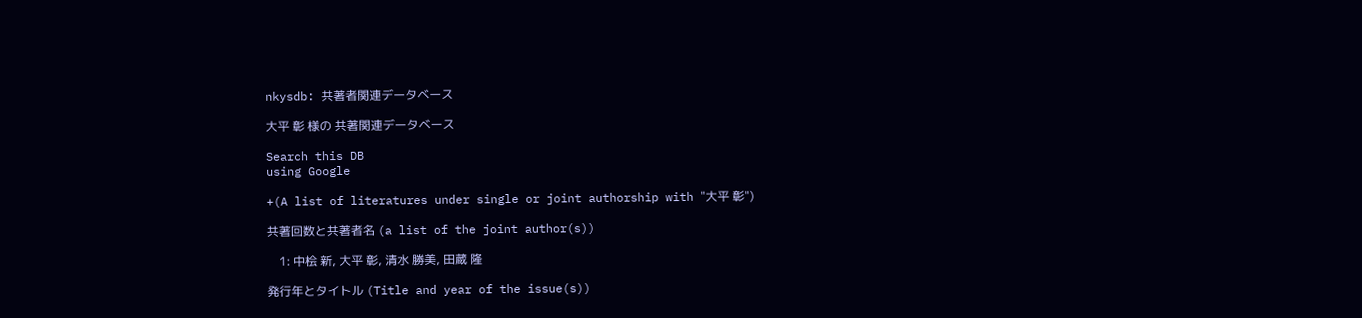nkysdb: 共著者関連データベース

大平 彰 様の 共著関連データベース

Search this DB
using Google

+(A list of literatures under single or joint authorship with "大平 彰")

共著回数と共著者名 (a list of the joint author(s))

    1: 中桧 新, 大平 彰, 清水 勝美, 田蔵 隆

発行年とタイトル (Title and year of the issue(s))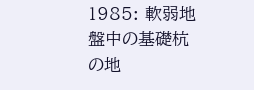1985: 軟弱地盤中の基礎杭の地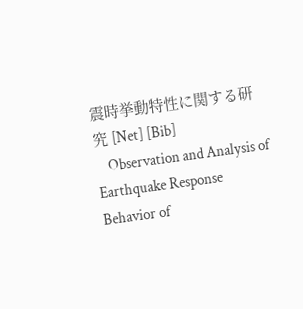震時挙動特性に関する研究 [Net] [Bib]
    Observation and Analysis of Earthquake Response Behavior of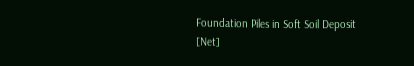Foundation Piles in Soft Soil Deposit [Net]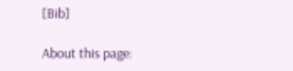[Bib]

About this page: